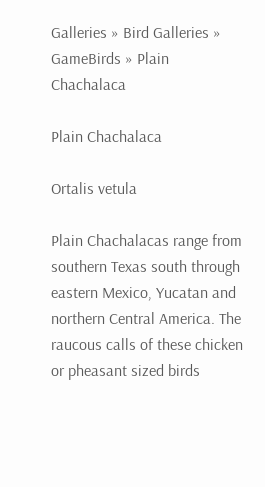Galleries » Bird Galleries » GameBirds » Plain Chachalaca

Plain Chachalaca

Ortalis vetula

Plain Chachalacas range from southern Texas south through eastern Mexico, Yucatan and northern Central America. The raucous calls of these chicken or pheasant sized birds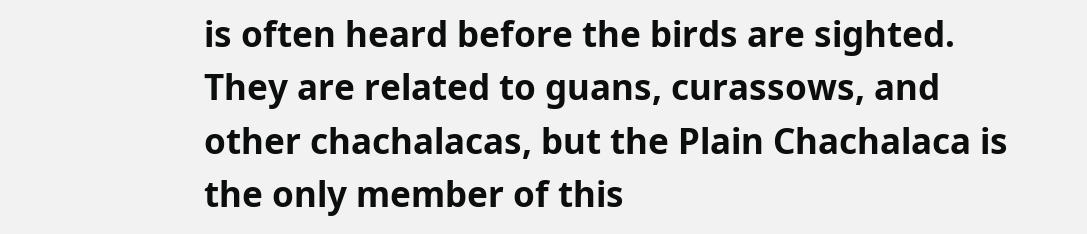is often heard before the birds are sighted. They are related to guans, curassows, and other chachalacas, but the Plain Chachalaca is the only member of this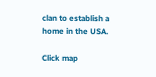clan to establish a home in the USA.

Click map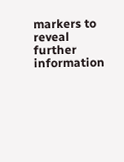markers to reveal further information